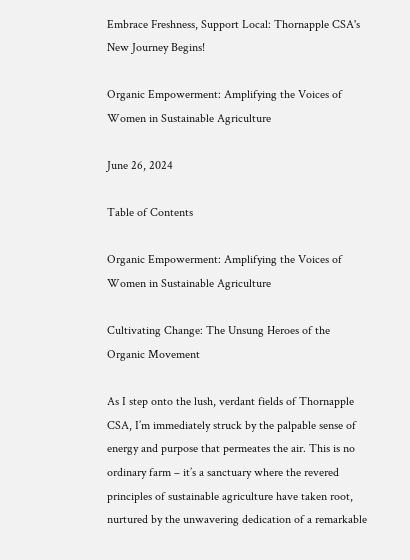Embrace Freshness, Support Local: Thornapple CSA's New Journey Begins!

Organic Empowerment: Amplifying the Voices of Women in Sustainable Agriculture

June 26, 2024

Table of Contents

Organic Empowerment: Amplifying the Voices of Women in Sustainable Agriculture

Cultivating Change: The Unsung Heroes of the Organic Movement

As I step onto the lush, verdant fields of Thornapple CSA, I’m immediately struck by the palpable sense of energy and purpose that permeates the air. This is no ordinary farm – it’s a sanctuary where the revered principles of sustainable agriculture have taken root, nurtured by the unwavering dedication of a remarkable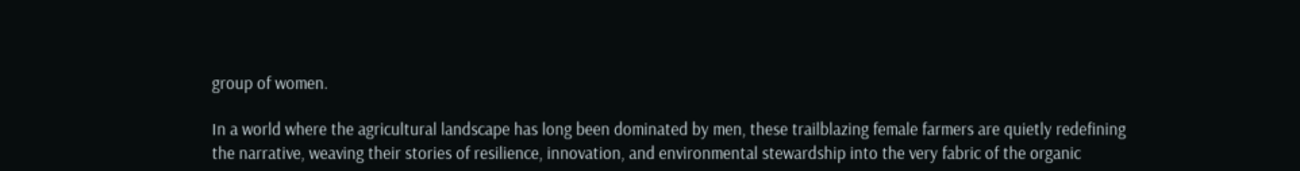group of women.

In a world where the agricultural landscape has long been dominated by men, these trailblazing female farmers are quietly redefining the narrative, weaving their stories of resilience, innovation, and environmental stewardship into the very fabric of the organic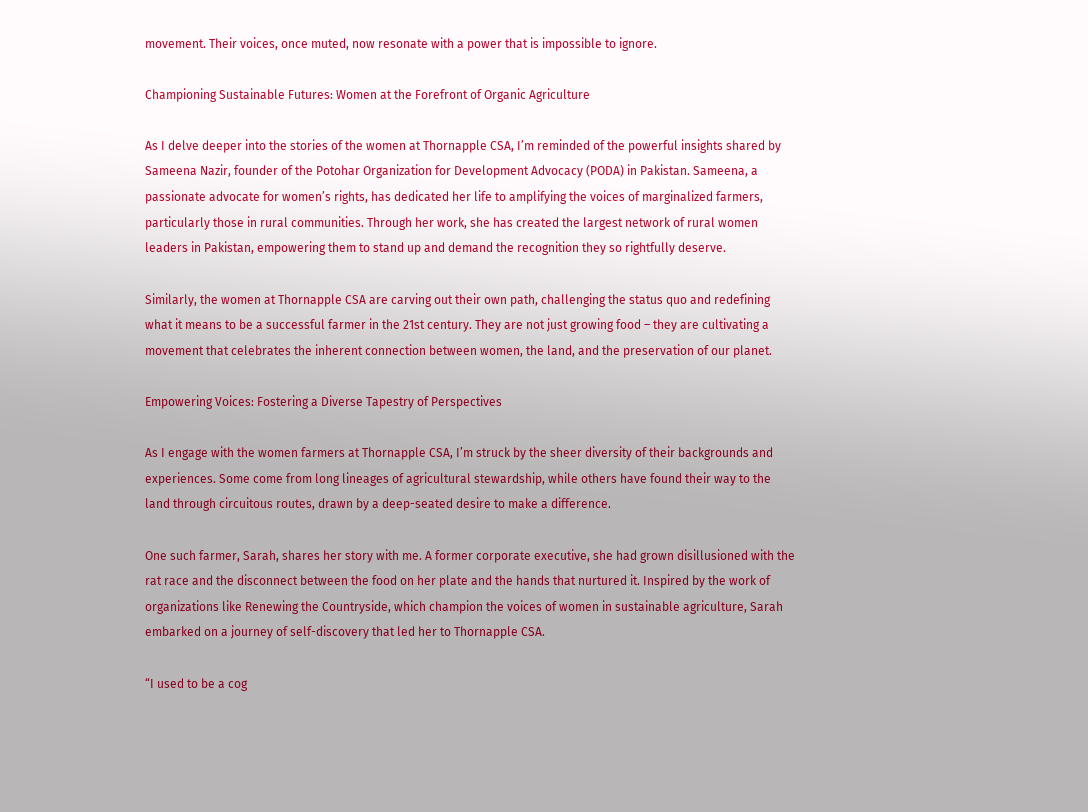movement. Their voices, once muted, now resonate with a power that is impossible to ignore.

Championing Sustainable Futures: Women at the Forefront of Organic Agriculture

As I delve deeper into the stories of the women at Thornapple CSA, I’m reminded of the powerful insights shared by Sameena Nazir, founder of the Potohar Organization for Development Advocacy (PODA) in Pakistan. Sameena, a passionate advocate for women’s rights, has dedicated her life to amplifying the voices of marginalized farmers, particularly those in rural communities. Through her work, she has created the largest network of rural women leaders in Pakistan, empowering them to stand up and demand the recognition they so rightfully deserve.

Similarly, the women at Thornapple CSA are carving out their own path, challenging the status quo and redefining what it means to be a successful farmer in the 21st century. They are not just growing food – they are cultivating a movement that celebrates the inherent connection between women, the land, and the preservation of our planet.

Empowering Voices: Fostering a Diverse Tapestry of Perspectives

As I engage with the women farmers at Thornapple CSA, I’m struck by the sheer diversity of their backgrounds and experiences. Some come from long lineages of agricultural stewardship, while others have found their way to the land through circuitous routes, drawn by a deep-seated desire to make a difference.

One such farmer, Sarah, shares her story with me. A former corporate executive, she had grown disillusioned with the rat race and the disconnect between the food on her plate and the hands that nurtured it. Inspired by the work of organizations like Renewing the Countryside, which champion the voices of women in sustainable agriculture, Sarah embarked on a journey of self-discovery that led her to Thornapple CSA.

“I used to be a cog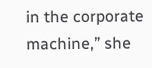in the corporate machine,” she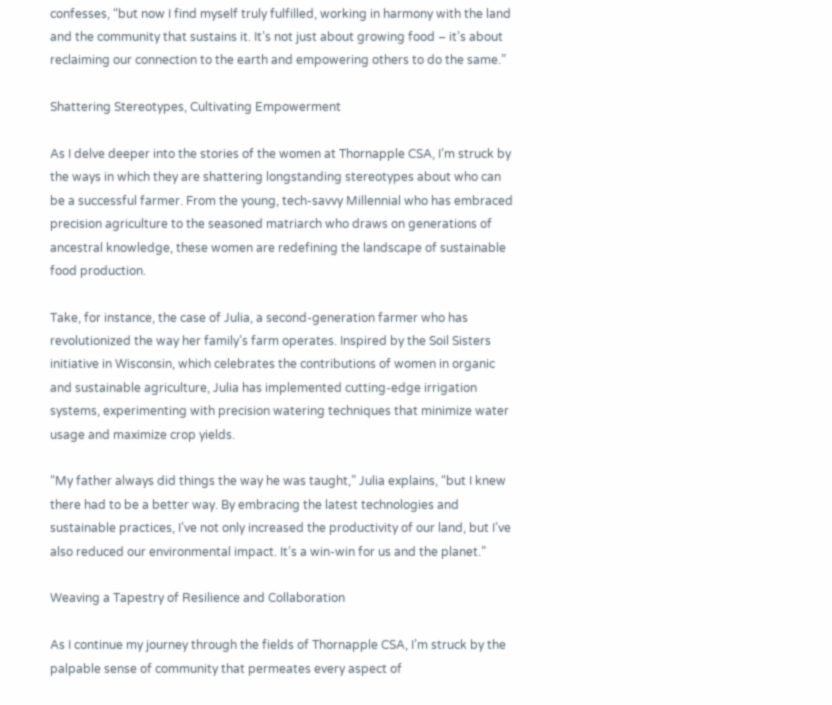confesses, “but now I find myself truly fulfilled, working in harmony with the land and the community that sustains it. It’s not just about growing food – it’s about reclaiming our connection to the earth and empowering others to do the same.”

Shattering Stereotypes, Cultivating Empowerment

As I delve deeper into the stories of the women at Thornapple CSA, I’m struck by the ways in which they are shattering longstanding stereotypes about who can be a successful farmer. From the young, tech-savvy Millennial who has embraced precision agriculture to the seasoned matriarch who draws on generations of ancestral knowledge, these women are redefining the landscape of sustainable food production.

Take, for instance, the case of Julia, a second-generation farmer who has revolutionized the way her family’s farm operates. Inspired by the Soil Sisters initiative in Wisconsin, which celebrates the contributions of women in organic and sustainable agriculture, Julia has implemented cutting-edge irrigation systems, experimenting with precision watering techniques that minimize water usage and maximize crop yields.

“My father always did things the way he was taught,” Julia explains, “but I knew there had to be a better way. By embracing the latest technologies and sustainable practices, I’ve not only increased the productivity of our land, but I’ve also reduced our environmental impact. It’s a win-win for us and the planet.”

Weaving a Tapestry of Resilience and Collaboration

As I continue my journey through the fields of Thornapple CSA, I’m struck by the palpable sense of community that permeates every aspect of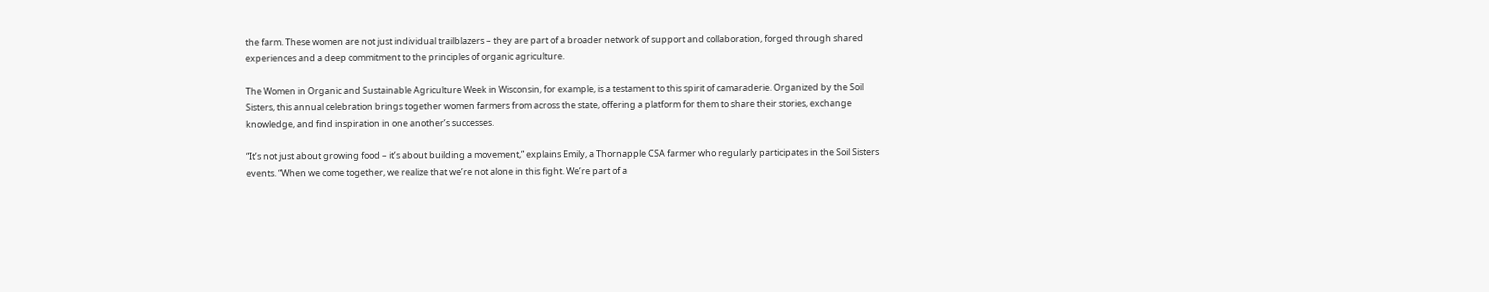the farm. These women are not just individual trailblazers – they are part of a broader network of support and collaboration, forged through shared experiences and a deep commitment to the principles of organic agriculture.

The Women in Organic and Sustainable Agriculture Week in Wisconsin, for example, is a testament to this spirit of camaraderie. Organized by the Soil Sisters, this annual celebration brings together women farmers from across the state, offering a platform for them to share their stories, exchange knowledge, and find inspiration in one another’s successes.

“It’s not just about growing food – it’s about building a movement,” explains Emily, a Thornapple CSA farmer who regularly participates in the Soil Sisters events. “When we come together, we realize that we’re not alone in this fight. We’re part of a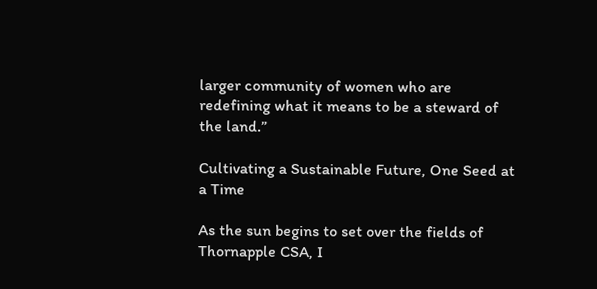larger community of women who are redefining what it means to be a steward of the land.”

Cultivating a Sustainable Future, One Seed at a Time

As the sun begins to set over the fields of Thornapple CSA, I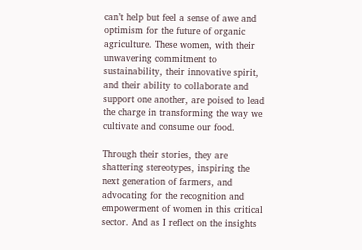can’t help but feel a sense of awe and optimism for the future of organic agriculture. These women, with their unwavering commitment to sustainability, their innovative spirit, and their ability to collaborate and support one another, are poised to lead the charge in transforming the way we cultivate and consume our food.

Through their stories, they are shattering stereotypes, inspiring the next generation of farmers, and advocating for the recognition and empowerment of women in this critical sector. And as I reflect on the insights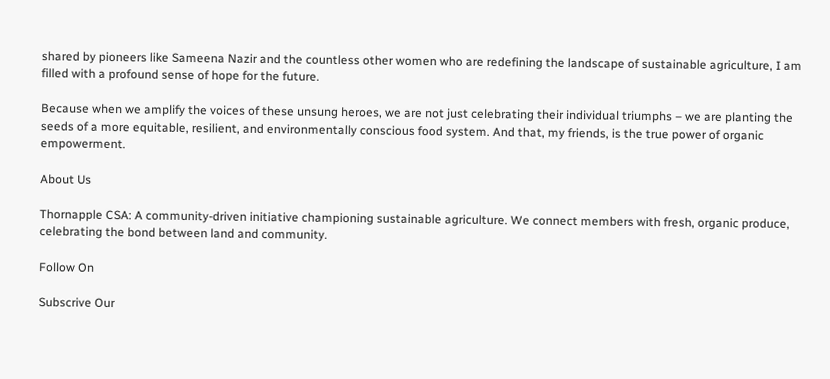shared by pioneers like Sameena Nazir and the countless other women who are redefining the landscape of sustainable agriculture, I am filled with a profound sense of hope for the future.

Because when we amplify the voices of these unsung heroes, we are not just celebrating their individual triumphs – we are planting the seeds of a more equitable, resilient, and environmentally conscious food system. And that, my friends, is the true power of organic empowerment.

About Us

Thornapple CSA: A community-driven initiative championing sustainable agriculture. We connect members with fresh, organic produce, celebrating the bond between land and community.

Follow On

Subscrive Our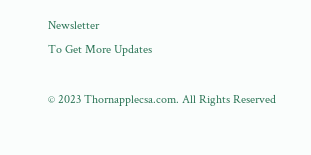Newsletter
To Get More Updates

© 2023 Thornapplecsa.com. All Rights Reserved